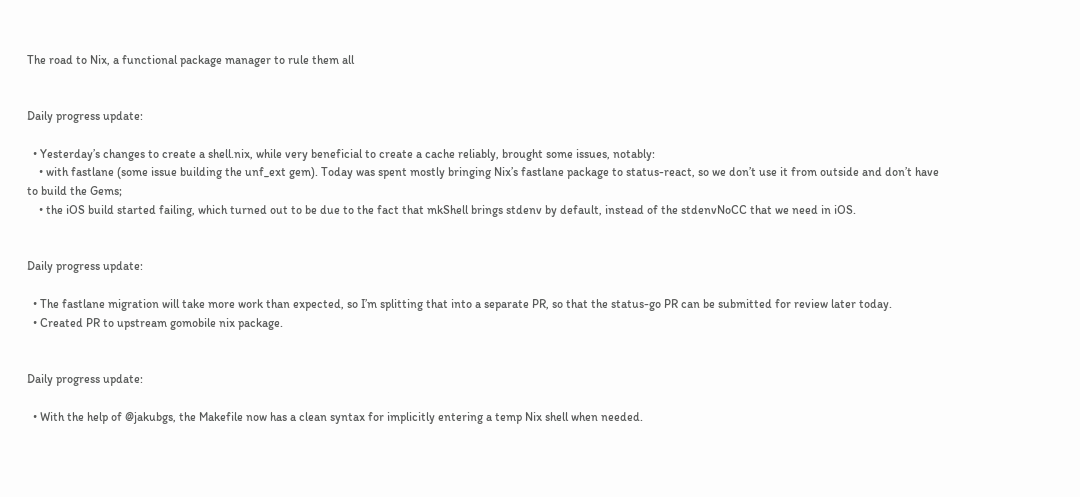The road to Nix, a functional package manager to rule them all


Daily progress update:

  • Yesterday’s changes to create a shell.nix, while very beneficial to create a cache reliably, brought some issues, notably:
    • with fastlane (some issue building the unf_ext gem). Today was spent mostly bringing Nix’s fastlane package to status-react, so we don’t use it from outside and don’t have to build the Gems;
    • the iOS build started failing, which turned out to be due to the fact that mkShell brings stdenv by default, instead of the stdenvNoCC that we need in iOS.


Daily progress update:

  • The fastlane migration will take more work than expected, so I’m splitting that into a separate PR, so that the status-go PR can be submitted for review later today.
  • Created PR to upstream gomobile nix package.


Daily progress update:

  • With the help of @jakubgs, the Makefile now has a clean syntax for implicitly entering a temp Nix shell when needed.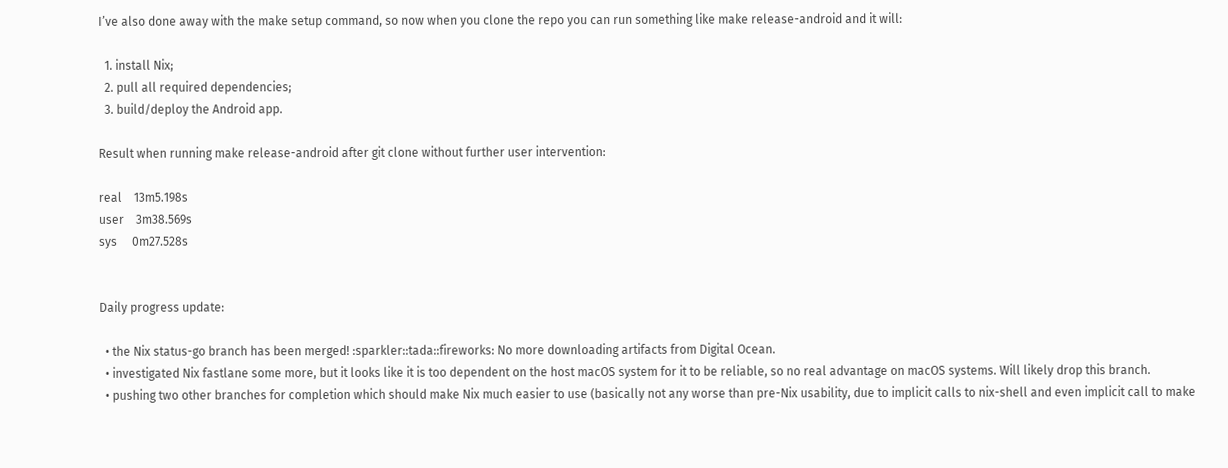I’ve also done away with the make setup command, so now when you clone the repo you can run something like make release-android and it will:

  1. install Nix;
  2. pull all required dependencies;
  3. build/deploy the Android app.

Result when running make release-android after git clone without further user intervention:

real    13m5.198s
user    3m38.569s
sys     0m27.528s


Daily progress update:

  • the Nix status-go branch has been merged! :sparkler::tada::fireworks: No more downloading artifacts from Digital Ocean.
  • investigated Nix fastlane some more, but it looks like it is too dependent on the host macOS system for it to be reliable, so no real advantage on macOS systems. Will likely drop this branch.
  • pushing two other branches for completion which should make Nix much easier to use (basically not any worse than pre-Nix usability, due to implicit calls to nix-shell and even implicit call to make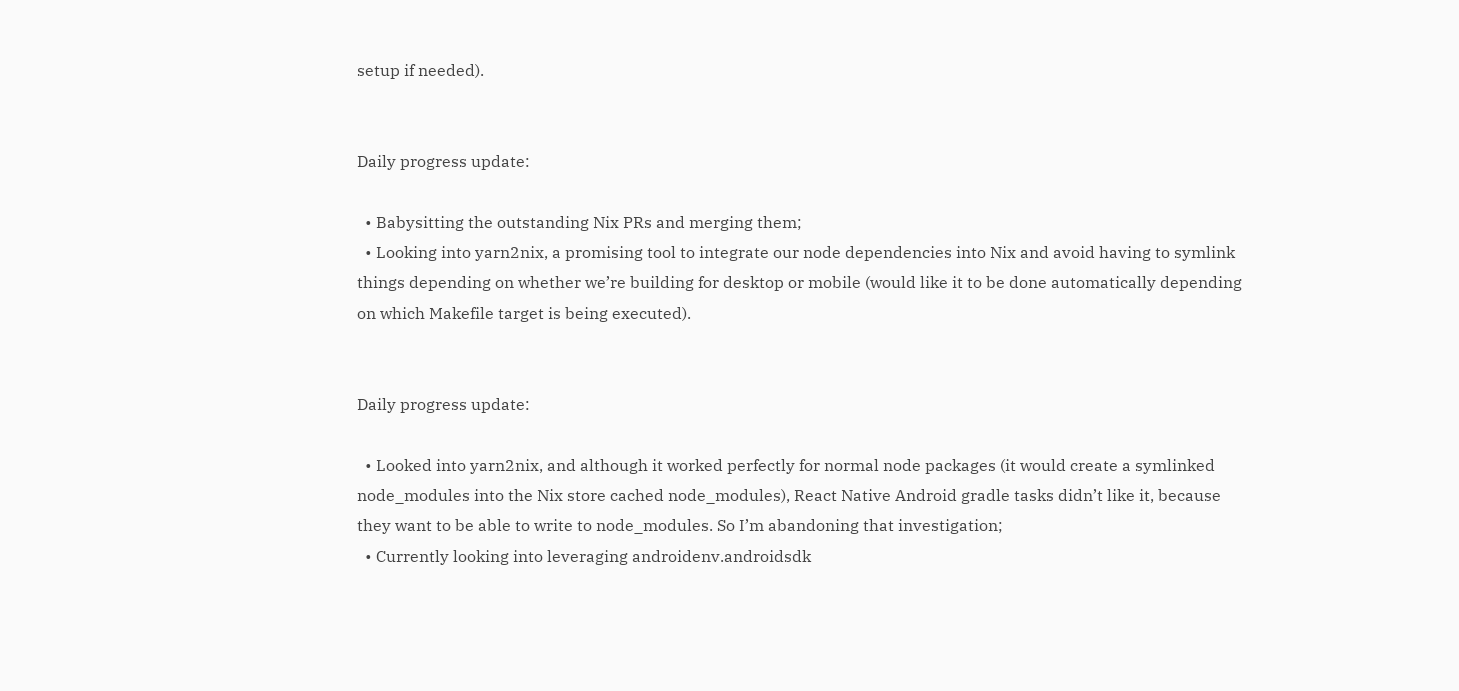setup if needed).


Daily progress update:

  • Babysitting the outstanding Nix PRs and merging them;
  • Looking into yarn2nix, a promising tool to integrate our node dependencies into Nix and avoid having to symlink things depending on whether we’re building for desktop or mobile (would like it to be done automatically depending on which Makefile target is being executed).


Daily progress update:

  • Looked into yarn2nix, and although it worked perfectly for normal node packages (it would create a symlinked node_modules into the Nix store cached node_modules), React Native Android gradle tasks didn’t like it, because they want to be able to write to node_modules. So I’m abandoning that investigation;
  • Currently looking into leveraging androidenv.androidsdk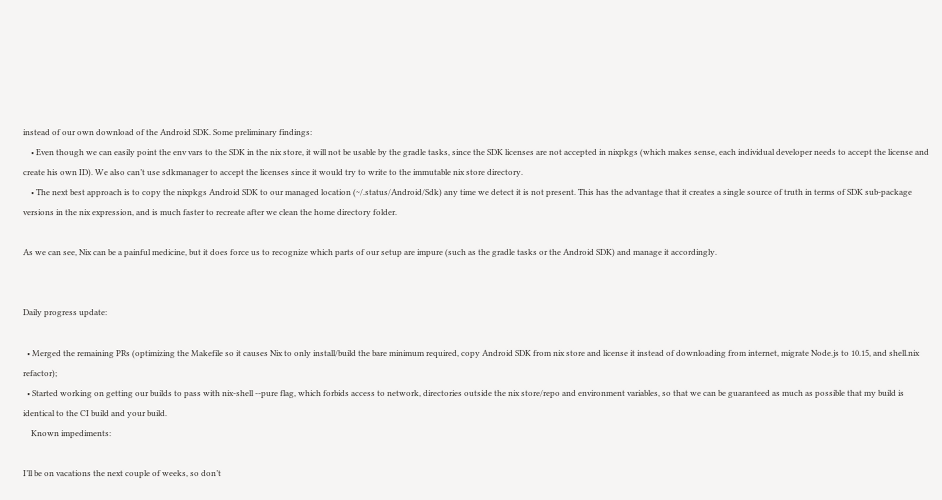instead of our own download of the Android SDK. Some preliminary findings:
    • Even though we can easily point the env vars to the SDK in the nix store, it will not be usable by the gradle tasks, since the SDK licenses are not accepted in nixpkgs (which makes sense, each individual developer needs to accept the license and create his own ID). We also can’t use sdkmanager to accept the licenses since it would try to write to the immutable nix store directory.
    • The next best approach is to copy the nixpkgs Android SDK to our managed location (~/.status/Android/Sdk) any time we detect it is not present. This has the advantage that it creates a single source of truth in terms of SDK sub-package versions in the nix expression, and is much faster to recreate after we clean the home directory folder.

As we can see, Nix can be a painful medicine, but it does force us to recognize which parts of our setup are impure (such as the gradle tasks or the Android SDK) and manage it accordingly.


Daily progress update:

  • Merged the remaining PRs (optimizing the Makefile so it causes Nix to only install/build the bare minimum required, copy Android SDK from nix store and license it instead of downloading from internet, migrate Node.js to 10.15, and shell.nix refactor);
  • Started working on getting our builds to pass with nix-shell --pure flag, which forbids access to network, directories outside the nix store/repo and environment variables, so that we can be guaranteed as much as possible that my build is identical to the CI build and your build.
    Known impediments:

I’ll be on vacations the next couple of weeks, so don’t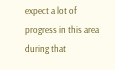expect a lot of progress in this area during that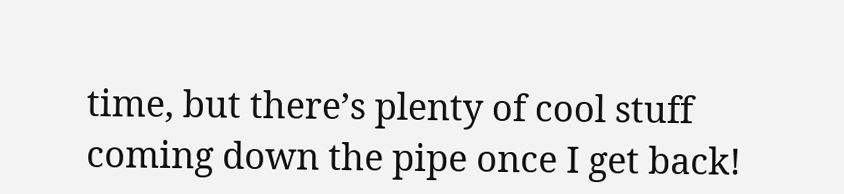time, but there’s plenty of cool stuff coming down the pipe once I get back!